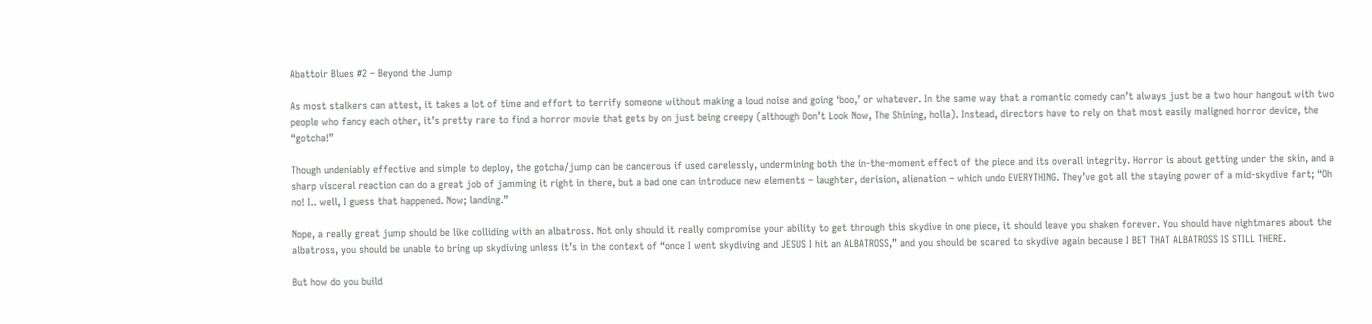Abattoir Blues #2 – Beyond the Jump

As most stalkers can attest, it takes a lot of time and effort to terrify someone without making a loud noise and going ‘boo,’ or whatever. In the same way that a romantic comedy can’t always just be a two hour hangout with two people who fancy each other, it’s pretty rare to find a horror movie that gets by on just being creepy (although Don’t Look Now, The Shining, holla). Instead, directors have to rely on that most easily maligned horror device, the “gotcha!”

Though undeniably effective and simple to deploy, the gotcha/jump can be cancerous if used carelessly, undermining both the in-the-moment effect of the piece and its overall integrity. Horror is about getting under the skin, and a sharp visceral reaction can do a great job of jamming it right in there, but a bad one can introduce new elements – laughter, derision, alienation – which undo EVERYTHING. They’ve got all the staying power of a mid-skydive fart; “Oh no! I.. well, I guess that happened. Now; landing.”

Nope, a really great jump should be like colliding with an albatross. Not only should it really compromise your ability to get through this skydive in one piece, it should leave you shaken forever. You should have nightmares about the albatross, you should be unable to bring up skydiving unless it’s in the context of “once I went skydiving and JESUS I hit an ALBATROSS,” and you should be scared to skydive again because I BET THAT ALBATROSS IS STILL THERE.

But how do you build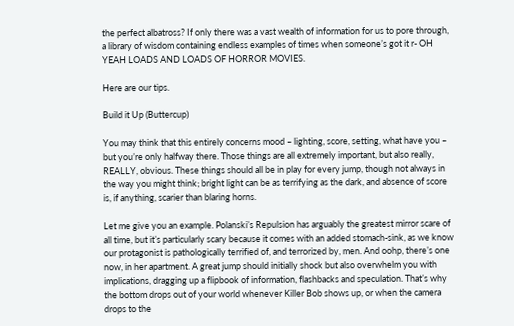the perfect albatross? If only there was a vast wealth of information for us to pore through, a library of wisdom containing endless examples of times when someone’s got it r- OH YEAH LOADS AND LOADS OF HORROR MOVIES.

Here are our tips.

Build it Up (Buttercup)

You may think that this entirely concerns mood – lighting, score, setting, what have you – but you’re only halfway there. Those things are all extremely important, but also really, REALLY, obvious. These things should all be in play for every jump, though not always in the way you might think; bright light can be as terrifying as the dark, and absence of score is, if anything, scarier than blaring horns.

Let me give you an example. Polanski’s Repulsion has arguably the greatest mirror scare of all time, but it’s particularly scary because it comes with an added stomach-sink, as we know our protagonist is pathologically terrified of, and terrorized by, men. And oohp, there’s one now, in her apartment. A great jump should initially shock but also overwhelm you with implications, dragging up a flipbook of information, flashbacks and speculation. That’s why the bottom drops out of your world whenever Killer Bob shows up, or when the camera drops to the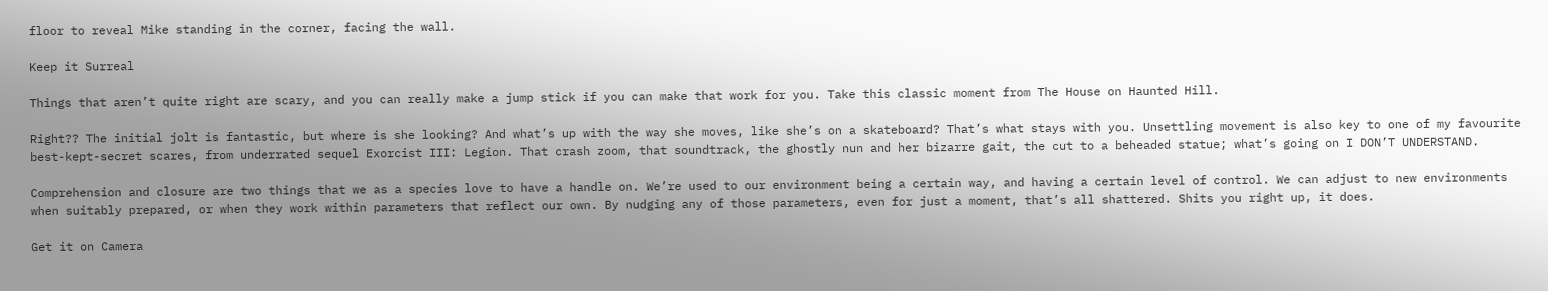floor to reveal Mike standing in the corner, facing the wall.

Keep it Surreal

Things that aren’t quite right are scary, and you can really make a jump stick if you can make that work for you. Take this classic moment from The House on Haunted Hill.

Right?? The initial jolt is fantastic, but where is she looking? And what’s up with the way she moves, like she’s on a skateboard? That’s what stays with you. Unsettling movement is also key to one of my favourite best-kept-secret scares, from underrated sequel Exorcist III: Legion. That crash zoom, that soundtrack, the ghostly nun and her bizarre gait, the cut to a beheaded statue; what’s going on I DON’T UNDERSTAND.

Comprehension and closure are two things that we as a species love to have a handle on. We’re used to our environment being a certain way, and having a certain level of control. We can adjust to new environments when suitably prepared, or when they work within parameters that reflect our own. By nudging any of those parameters, even for just a moment, that’s all shattered. Shits you right up, it does.

Get it on Camera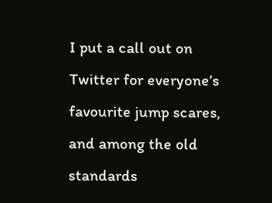I put a call out on Twitter for everyone’s favourite jump scares, and among the old standards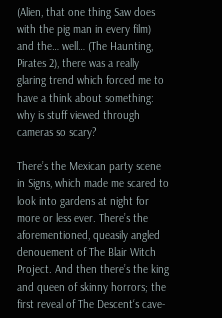(Alien, that one thing Saw does with the pig man in every film) and the… well… (The Haunting, Pirates 2), there was a really glaring trend which forced me to have a think about something: why is stuff viewed through cameras so scary?

There’s the Mexican party scene in Signs, which made me scared to look into gardens at night for more or less ever. There’s the aforementioned, queasily angled denouement of The Blair Witch Project. And then there’s the king and queen of skinny horrors; the first reveal of The Descent‘s cave-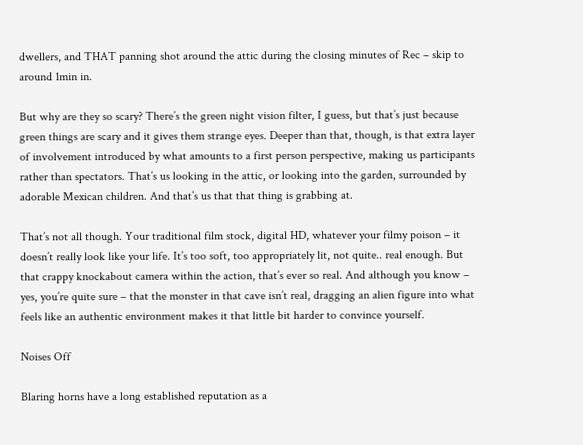dwellers, and THAT panning shot around the attic during the closing minutes of Rec – skip to around 1min in.

But why are they so scary? There’s the green night vision filter, I guess, but that’s just because green things are scary and it gives them strange eyes. Deeper than that, though, is that extra layer of involvement introduced by what amounts to a first person perspective, making us participants rather than spectators. That’s us looking in the attic, or looking into the garden, surrounded by adorable Mexican children. And that’s us that that thing is grabbing at.

That’s not all though. Your traditional film stock, digital HD, whatever your filmy poison – it doesn’t really look like your life. It’s too soft, too appropriately lit, not quite.. real enough. But that crappy knockabout camera within the action, that’s ever so real. And although you know – yes, you’re quite sure – that the monster in that cave isn’t real, dragging an alien figure into what feels like an authentic environment makes it that little bit harder to convince yourself.

Noises Off

Blaring horns have a long established reputation as a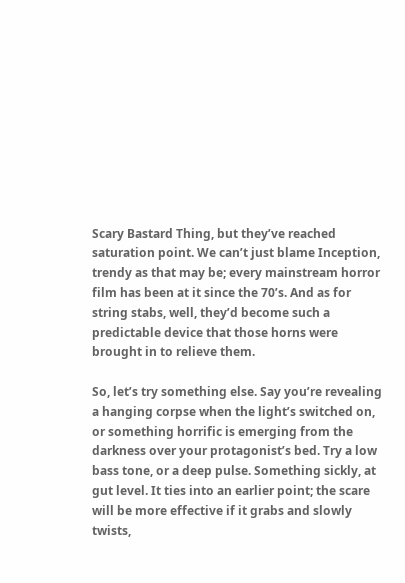Scary Bastard Thing, but they’ve reached saturation point. We can’t just blame Inception, trendy as that may be; every mainstream horror film has been at it since the 70’s. And as for string stabs, well, they’d become such a predictable device that those horns were brought in to relieve them.

So, let’s try something else. Say you’re revealing a hanging corpse when the light’s switched on, or something horrific is emerging from the darkness over your protagonist’s bed. Try a low bass tone, or a deep pulse. Something sickly, at gut level. It ties into an earlier point; the scare will be more effective if it grabs and slowly twists,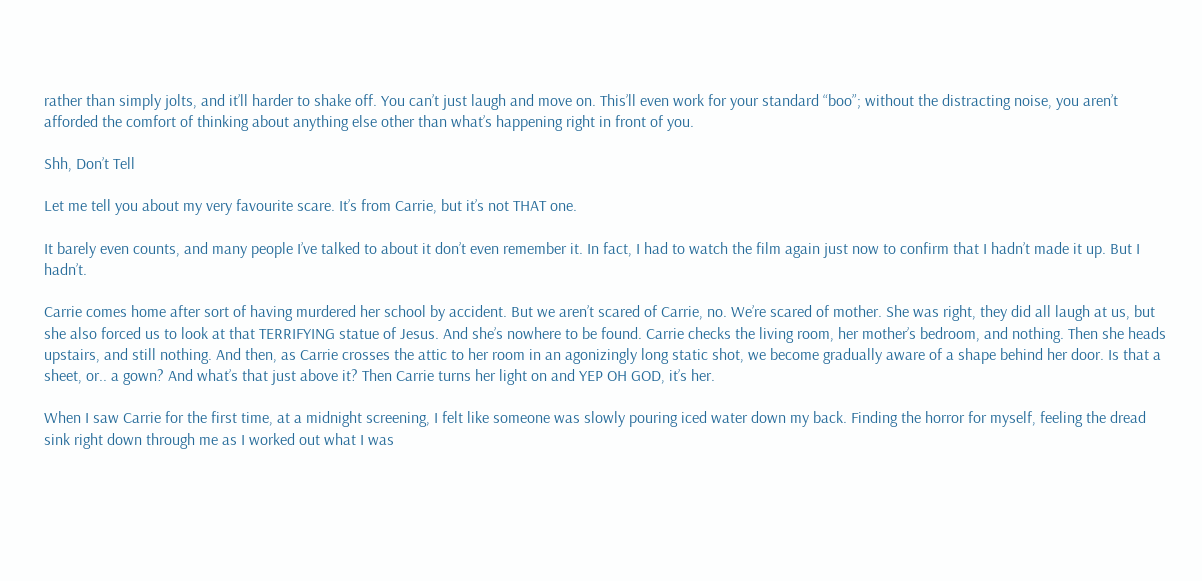rather than simply jolts, and it’ll harder to shake off. You can’t just laugh and move on. This’ll even work for your standard “boo”; without the distracting noise, you aren’t afforded the comfort of thinking about anything else other than what’s happening right in front of you.

Shh, Don’t Tell

Let me tell you about my very favourite scare. It’s from Carrie, but it’s not THAT one.

It barely even counts, and many people I’ve talked to about it don’t even remember it. In fact, I had to watch the film again just now to confirm that I hadn’t made it up. But I hadn’t.

Carrie comes home after sort of having murdered her school by accident. But we aren’t scared of Carrie, no. We’re scared of mother. She was right, they did all laugh at us, but she also forced us to look at that TERRIFYING statue of Jesus. And she’s nowhere to be found. Carrie checks the living room, her mother’s bedroom, and nothing. Then she heads upstairs, and still nothing. And then, as Carrie crosses the attic to her room in an agonizingly long static shot, we become gradually aware of a shape behind her door. Is that a sheet, or.. a gown? And what’s that just above it? Then Carrie turns her light on and YEP OH GOD, it’s her.

When I saw Carrie for the first time, at a midnight screening, I felt like someone was slowly pouring iced water down my back. Finding the horror for myself, feeling the dread sink right down through me as I worked out what I was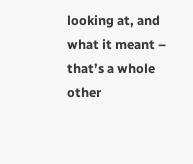looking at, and what it meant – that’s a whole other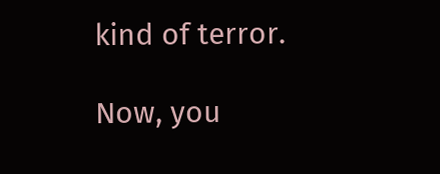kind of terror.

Now, you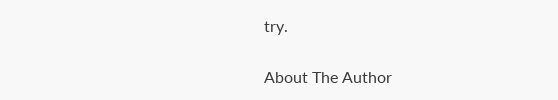try.

About The Author